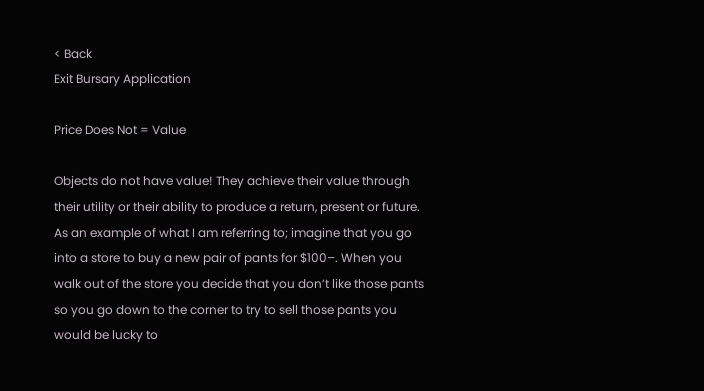< Back
Exit Bursary Application

Price Does Not = Value

Objects do not have value! They achieve their value through their utility or their ability to produce a return, present or future. As an example of what I am referring to; imagine that you go into a store to buy a new pair of pants for $100–. When you walk out of the store you decide that you don’t like those pants so you go down to the corner to try to sell those pants you would be lucky to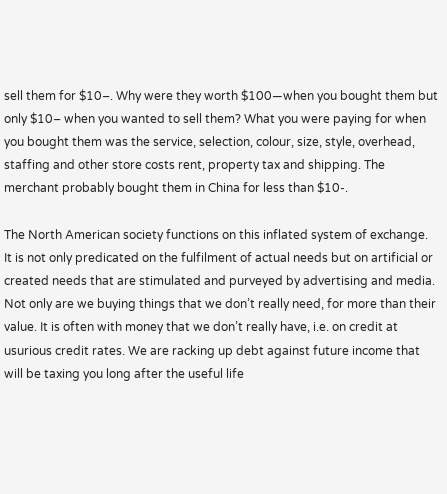sell them for $10–. Why were they worth $100—when you bought them but only $10– when you wanted to sell them? What you were paying for when you bought them was the service, selection, colour, size, style, overhead, staffing and other store costs rent, property tax and shipping. The merchant probably bought them in China for less than $10-.

The North American society functions on this inflated system of exchange. It is not only predicated on the fulfilment of actual needs but on artificial or created needs that are stimulated and purveyed by advertising and media. Not only are we buying things that we don’t really need, for more than their value. It is often with money that we don’t really have, i.e. on credit at usurious credit rates. We are racking up debt against future income that will be taxing you long after the useful life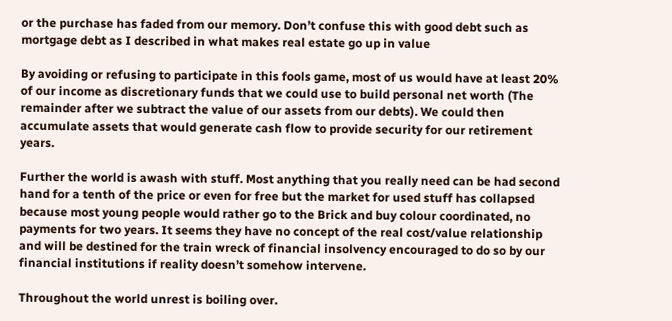or the purchase has faded from our memory. Don’t confuse this with good debt such as mortgage debt as I described in what makes real estate go up in value

By avoiding or refusing to participate in this fools game, most of us would have at least 20% of our income as discretionary funds that we could use to build personal net worth (The remainder after we subtract the value of our assets from our debts). We could then accumulate assets that would generate cash flow to provide security for our retirement years.

Further the world is awash with stuff. Most anything that you really need can be had second hand for a tenth of the price or even for free but the market for used stuff has collapsed because most young people would rather go to the Brick and buy colour coordinated, no payments for two years. It seems they have no concept of the real cost/value relationship and will be destined for the train wreck of financial insolvency encouraged to do so by our financial institutions if reality doesn’t somehow intervene.

Throughout the world unrest is boiling over.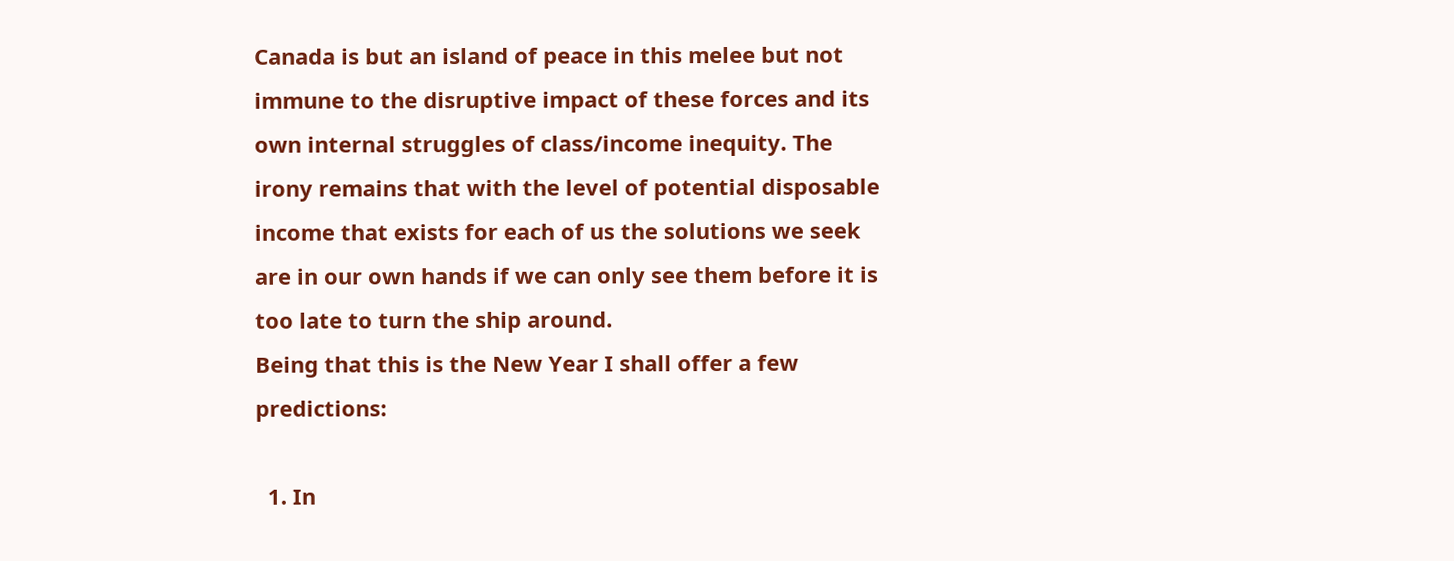Canada is but an island of peace in this melee but not immune to the disruptive impact of these forces and its own internal struggles of class/income inequity. The irony remains that with the level of potential disposable income that exists for each of us the solutions we seek are in our own hands if we can only see them before it is too late to turn the ship around.
Being that this is the New Year I shall offer a few predictions:

  1. In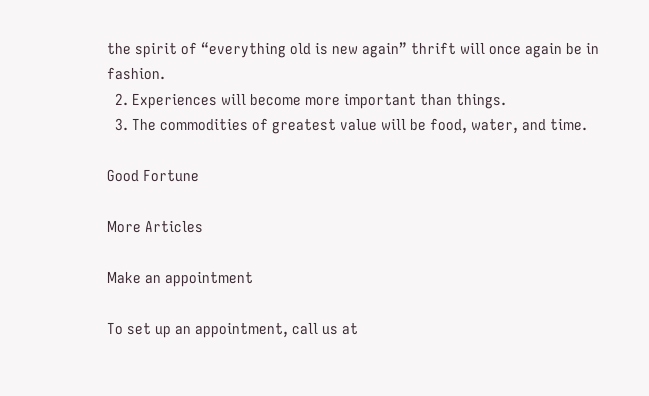the spirit of “everything old is new again” thrift will once again be in fashion.
  2. Experiences will become more important than things.
  3. The commodities of greatest value will be food, water, and time.

Good Fortune

More Articles

Make an appointment

To set up an appointment, call us at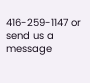416-259-1147 or send us a message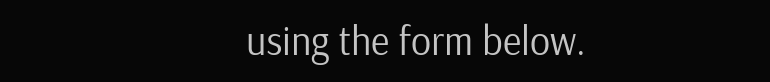using the form below.